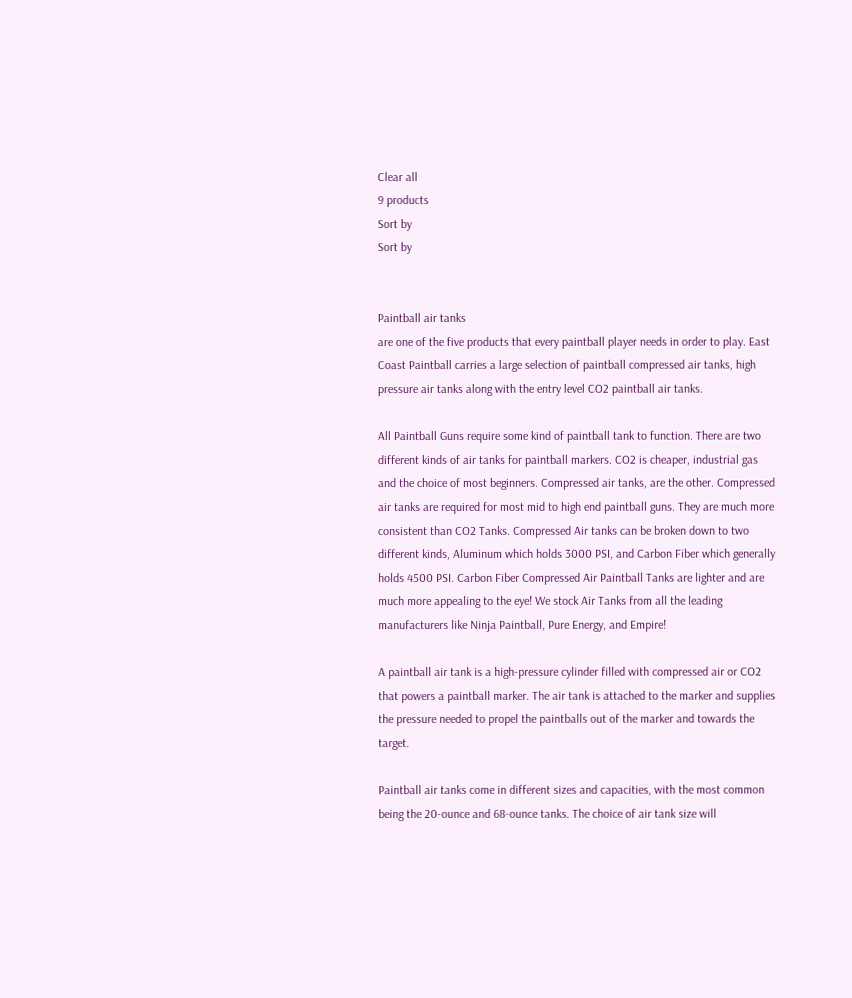Clear all
9 products
Sort by
Sort by


Paintball air tanks
are one of the five products that every paintball player needs in order to play. East Coast Paintball carries a large selection of paintball compressed air tanks, high pressure air tanks along with the entry level CO2 paintball air tanks.

All Paintball Guns require some kind of paintball tank to function. There are two different kinds of air tanks for paintball markers. CO2 is cheaper, industrial gas and the choice of most beginners. Compressed air tanks, are the other. Compressed air tanks are required for most mid to high end paintball guns. They are much more consistent than CO2 Tanks. Compressed Air tanks can be broken down to two different kinds, Aluminum which holds 3000 PSI, and Carbon Fiber which generally holds 4500 PSI. Carbon Fiber Compressed Air Paintball Tanks are lighter and are much more appealing to the eye! We stock Air Tanks from all the leading manufacturers like Ninja Paintball, Pure Energy, and Empire!

A paintball air tank is a high-pressure cylinder filled with compressed air or CO2 that powers a paintball marker. The air tank is attached to the marker and supplies the pressure needed to propel the paintballs out of the marker and towards the target.

Paintball air tanks come in different sizes and capacities, with the most common being the 20-ounce and 68-ounce tanks. The choice of air tank size will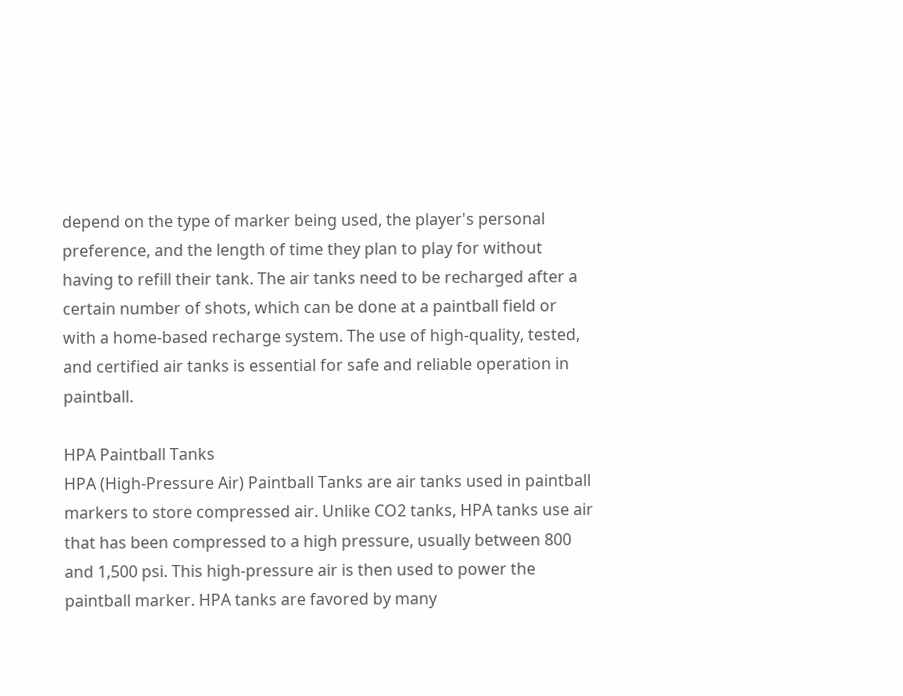depend on the type of marker being used, the player's personal preference, and the length of time they plan to play for without having to refill their tank. The air tanks need to be recharged after a certain number of shots, which can be done at a paintball field or with a home-based recharge system. The use of high-quality, tested, and certified air tanks is essential for safe and reliable operation in paintball.

HPA Paintball Tanks
HPA (High-Pressure Air) Paintball Tanks are air tanks used in paintball markers to store compressed air. Unlike CO2 tanks, HPA tanks use air that has been compressed to a high pressure, usually between 800 and 1,500 psi. This high-pressure air is then used to power the paintball marker. HPA tanks are favored by many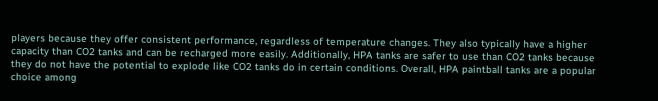players because they offer consistent performance, regardless of temperature changes. They also typically have a higher capacity than CO2 tanks and can be recharged more easily. Additionally, HPA tanks are safer to use than CO2 tanks because they do not have the potential to explode like CO2 tanks do in certain conditions. Overall, HPA paintball tanks are a popular choice among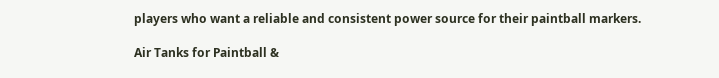players who want a reliable and consistent power source for their paintball markers.

Air Tanks for Paintball &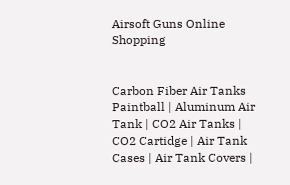Airsoft Guns Online Shopping


Carbon Fiber Air Tanks Paintball | Aluminum Air Tank | CO2 Air Tanks | CO2 Cartidge | Air Tank Cases | Air Tank Covers |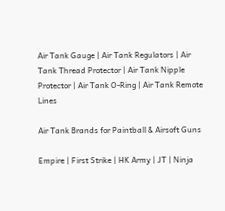Air Tank Gauge | Air Tank Regulators | Air Tank Thread Protector | Air Tank Nipple Protector | Air Tank O-Ring | Air Tank Remote Lines

Air Tank Brands for Paintball & Airsoft Guns

Empire | First Strike | HK Army | JT | Ninja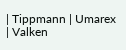| Tippmann | Umarex | Valken